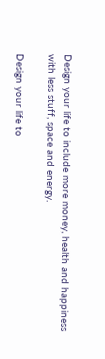Design your life to include more money, health and happiness with less stuff, space and energy.

Design your life to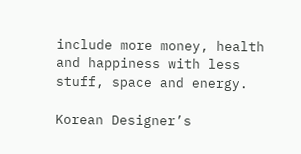include more money, health and happiness with less stuff, space and energy.

Korean Designer’s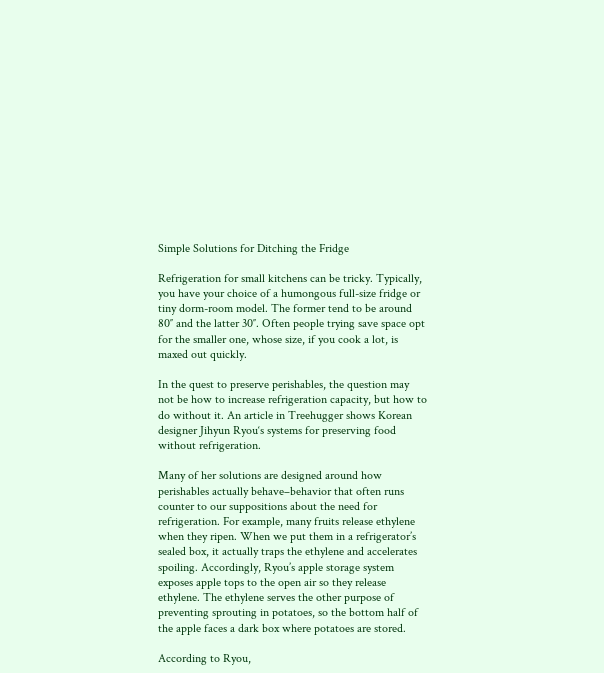Simple Solutions for Ditching the Fridge

Refrigeration for small kitchens can be tricky. Typically, you have your choice of a humongous full-size fridge or tiny dorm-room model. The former tend to be around 80″ and the latter 30″. Often people trying save space opt for the smaller one, whose size, if you cook a lot, is maxed out quickly.

In the quest to preserve perishables, the question may not be how to increase refrigeration capacity, but how to do without it. An article in Treehugger shows Korean designer Jihyun Ryou‘s systems for preserving food without refrigeration.

Many of her solutions are designed around how perishables actually behave–behavior that often runs counter to our suppositions about the need for refrigeration. For example, many fruits release ethylene when they ripen. When we put them in a refrigerator’s sealed box, it actually traps the ethylene and accelerates spoiling. Accordingly, Ryou’s apple storage system exposes apple tops to the open air so they release ethylene. The ethylene serves the other purpose of preventing sprouting in potatoes, so the bottom half of the apple faces a dark box where potatoes are stored.

According to Ryou,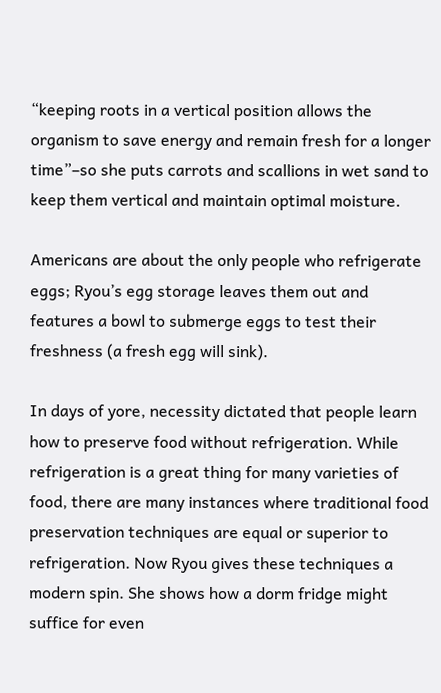“keeping roots in a vertical position allows the organism to save energy and remain fresh for a longer time”–so she puts carrots and scallions in wet sand to keep them vertical and maintain optimal moisture.

Americans are about the only people who refrigerate eggs; Ryou’s egg storage leaves them out and features a bowl to submerge eggs to test their freshness (a fresh egg will sink).

In days of yore, necessity dictated that people learn how to preserve food without refrigeration. While refrigeration is a great thing for many varieties of food, there are many instances where traditional food preservation techniques are equal or superior to refrigeration. Now Ryou gives these techniques a modern spin. She shows how a dorm fridge might suffice for even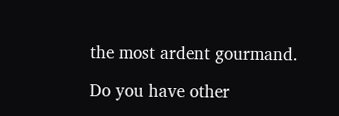the most ardent gourmand.

Do you have other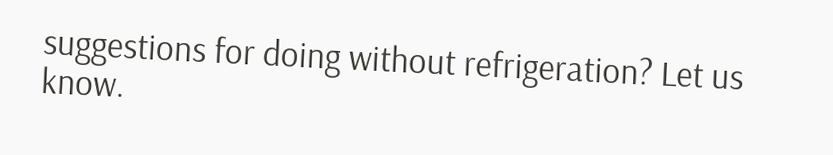suggestions for doing without refrigeration? Let us know.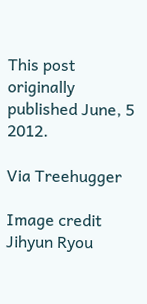This post originally published June, 5 2012.

Via Treehugger

Image credit Jihyun Ryou